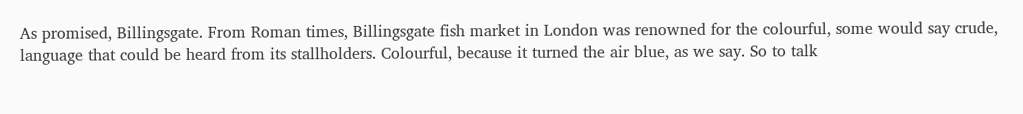As promised, Billingsgate. From Roman times, Billingsgate fish market in London was renowned for the colourful, some would say crude, language that could be heard from its stallholders. Colourful, because it turned the air blue, as we say. So to talk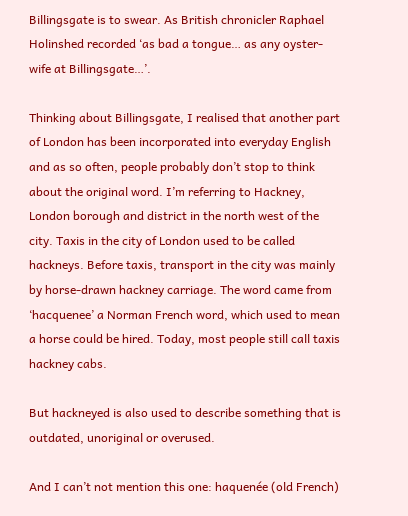Billingsgate is to swear. As British chronicler Raphael Holinshed recorded ‘as bad a tongue… as any oyster-wife at Billingsgate…’.

Thinking about Billingsgate, I realised that another part of London has been incorporated into everyday English and as so often, people probably don’t stop to think about the original word. I’m referring to Hackney, London borough and district in the north west of the city. Taxis in the city of London used to be called hackneys. Before taxis, transport in the city was mainly by horse-drawn hackney carriage. The word came from ‘hacquenee’ a Norman French word, which used to mean a horse could be hired. Today, most people still call taxis hackney cabs.

But hackneyed is also used to describe something that is outdated, unoriginal or overused.

And I can’t not mention this one: haquenée (old French)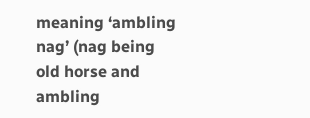meaning ‘ambling nag’ (nag being old horse and ambling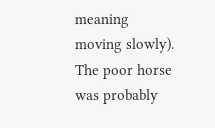meaning moving slowly). The poor horse was probably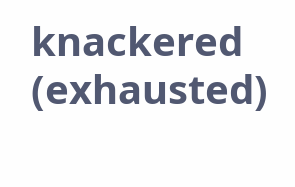knackered (exhausted)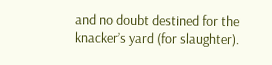and no doubt destined for the knacker’s yard (for slaughter).